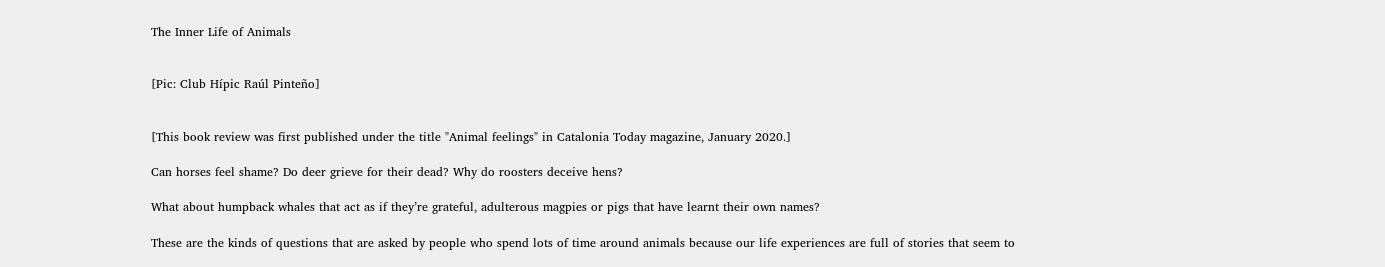The Inner Life of Animals


[Pic: Club Hípic Raúl Pinteño]


[This book review was first published under the title "Animal feelings" in Catalonia Today magazine, January 2020.]

Can horses feel shame? Do deer grieve for their dead? Why do roosters deceive hens?

What about humpback whales that act as if they’re grateful, adulterous magpies or pigs that have learnt their own names?

These are the kinds of questions that are asked by people who spend lots of time around animals because our life experiences are full of stories that seem to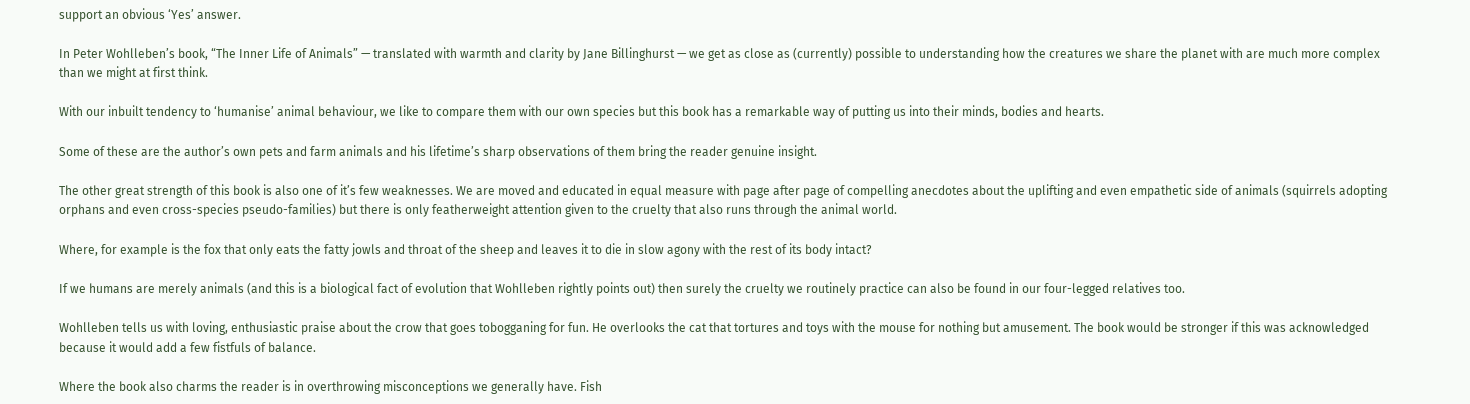support an obvious ‘Yes’ answer.

In Peter Wohlleben’s book, “The Inner Life of Animals” — translated with warmth and clarity by Jane Billinghurst — we get as close as (currently) possible to understanding how the creatures we share the planet with are much more complex than we might at first think.

With our inbuilt tendency to ‘humanise’ animal behaviour, we like to compare them with our own species but this book has a remarkable way of putting us into their minds, bodies and hearts.

Some of these are the author’s own pets and farm animals and his lifetime’s sharp observations of them bring the reader genuine insight.

The other great strength of this book is also one of it’s few weaknesses. We are moved and educated in equal measure with page after page of compelling anecdotes about the uplifting and even empathetic side of animals (squirrels adopting orphans and even cross-species pseudo-families) but there is only featherweight attention given to the cruelty that also runs through the animal world.

Where, for example is the fox that only eats the fatty jowls and throat of the sheep and leaves it to die in slow agony with the rest of its body intact?

If we humans are merely animals (and this is a biological fact of evolution that Wohlleben rightly points out) then surely the cruelty we routinely practice can also be found in our four-legged relatives too.

Wohlleben tells us with loving, enthusiastic praise about the crow that goes tobogganing for fun. He overlooks the cat that tortures and toys with the mouse for nothing but amusement. The book would be stronger if this was acknowledged because it would add a few fistfuls of balance.

Where the book also charms the reader is in overthrowing misconceptions we generally have. Fish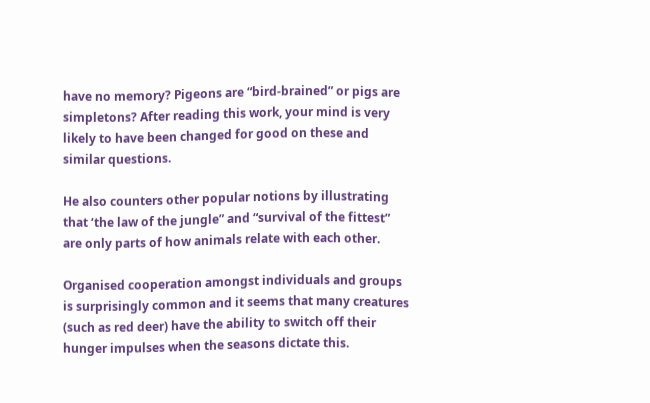have no memory? Pigeons are “bird-brained” or pigs are simpletons? After reading this work, your mind is very likely to have been changed for good on these and similar questions.

He also counters other popular notions by illustrating that ‘the law of the jungle” and “survival of the fittest” are only parts of how animals relate with each other.

Organised cooperation amongst individuals and groups is surprisingly common and it seems that many creatures (such as red deer) have the ability to switch off their hunger impulses when the seasons dictate this.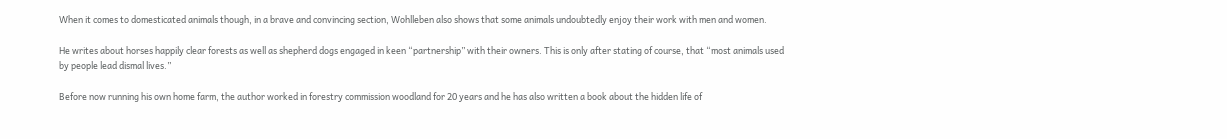When it comes to domesticated animals though, in a brave and convincing section, Wohlleben also shows that some animals undoubtedly enjoy their work with men and women.

He writes about horses happily clear forests as well as shepherd dogs engaged in keen “partnership” with their owners. This is only after stating of course, that “most animals used by people lead dismal lives.”

Before now running his own home farm, the author worked in forestry commission woodland for 20 years and he has also written a book about the hidden life of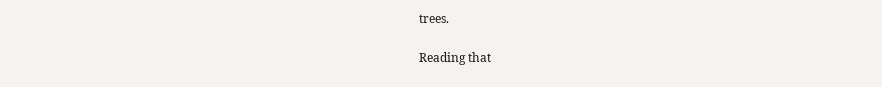trees.

Reading that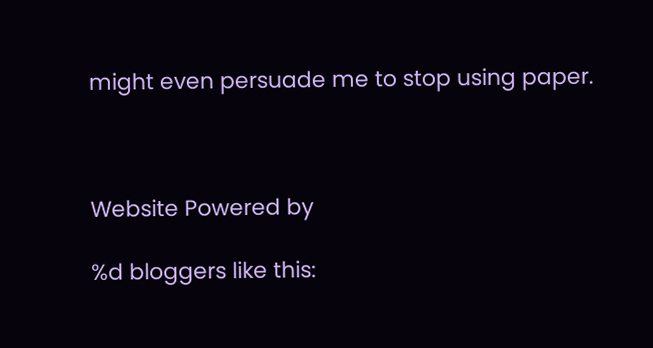might even persuade me to stop using paper.



Website Powered by

%d bloggers like this: